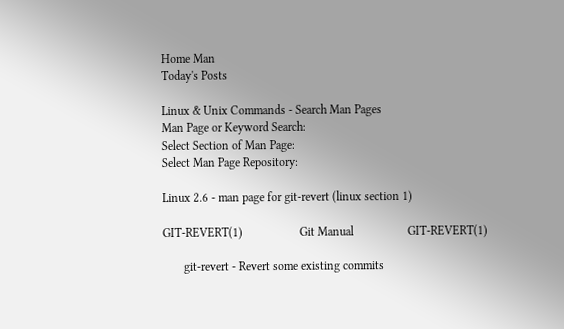Home Man
Today's Posts

Linux & Unix Commands - Search Man Pages
Man Page or Keyword Search:
Select Section of Man Page:
Select Man Page Repository:

Linux 2.6 - man page for git-revert (linux section 1)

GIT-REVERT(1)                   Git Manual                  GIT-REVERT(1)

       git-revert - Revert some existing commits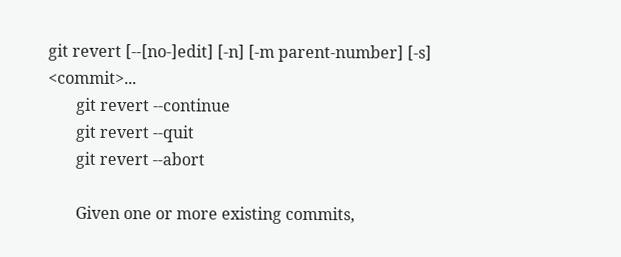git revert [--[no-]edit] [-n] [-m parent-number] [-s] <commit>...
       git revert --continue
       git revert --quit
       git revert --abort

       Given one or more existing commits,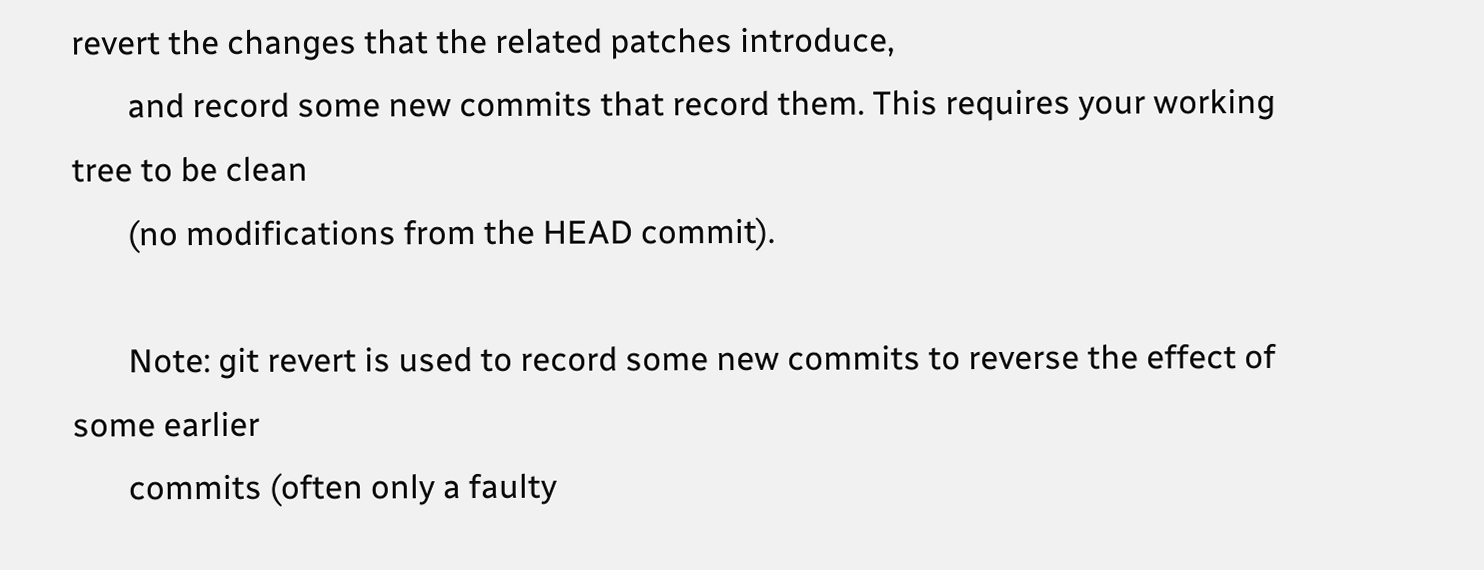revert the changes that the related patches introduce,
       and record some new commits that record them. This requires your working tree to be clean
       (no modifications from the HEAD commit).

       Note: git revert is used to record some new commits to reverse the effect of some earlier
       commits (often only a faulty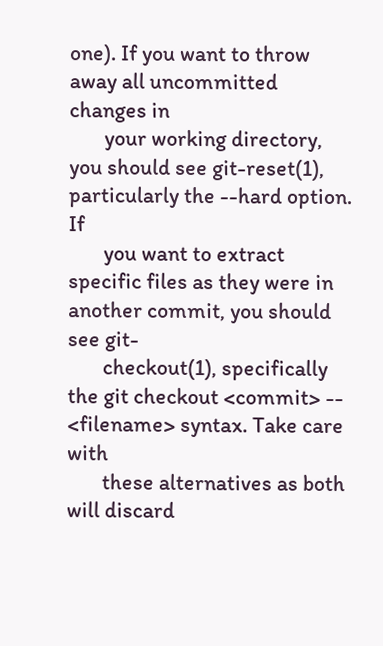one). If you want to throw away all uncommitted changes in
       your working directory, you should see git-reset(1), particularly the --hard option. If
       you want to extract specific files as they were in another commit, you should see git-
       checkout(1), specifically the git checkout <commit> -- <filename> syntax. Take care with
       these alternatives as both will discard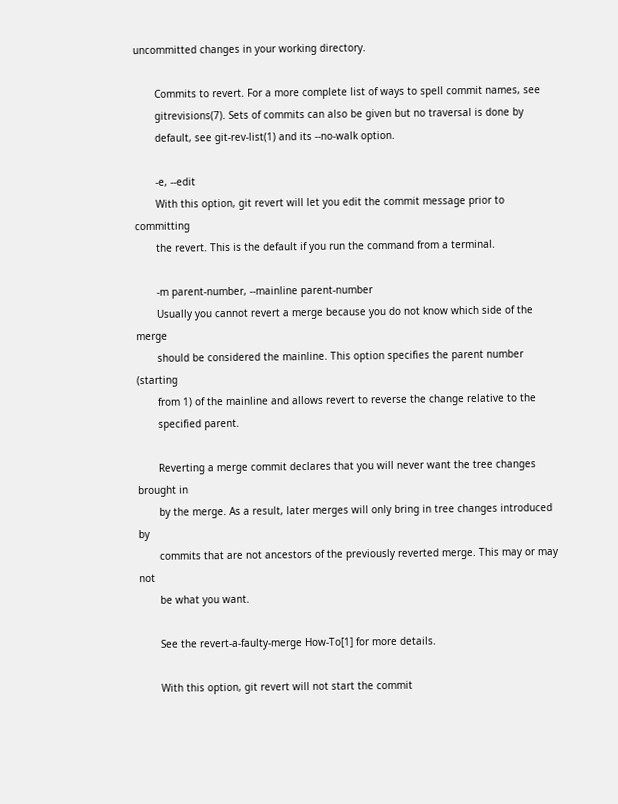uncommitted changes in your working directory.

       Commits to revert. For a more complete list of ways to spell commit names, see
       gitrevisions(7). Sets of commits can also be given but no traversal is done by
       default, see git-rev-list(1) and its --no-walk option.

       -e, --edit
       With this option, git revert will let you edit the commit message prior to committing
       the revert. This is the default if you run the command from a terminal.

       -m parent-number, --mainline parent-number
       Usually you cannot revert a merge because you do not know which side of the merge
       should be considered the mainline. This option specifies the parent number (starting
       from 1) of the mainline and allows revert to reverse the change relative to the
       specified parent.

       Reverting a merge commit declares that you will never want the tree changes brought in
       by the merge. As a result, later merges will only bring in tree changes introduced by
       commits that are not ancestors of the previously reverted merge. This may or may not
       be what you want.

       See the revert-a-faulty-merge How-To[1] for more details.

       With this option, git revert will not start the commit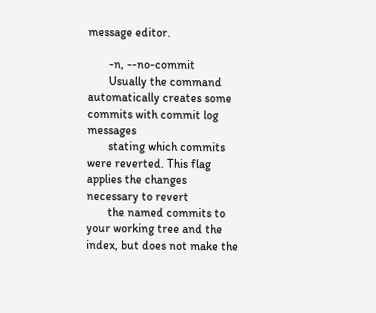message editor.

       -n, --no-commit
       Usually the command automatically creates some commits with commit log messages
       stating which commits were reverted. This flag applies the changes necessary to revert
       the named commits to your working tree and the index, but does not make the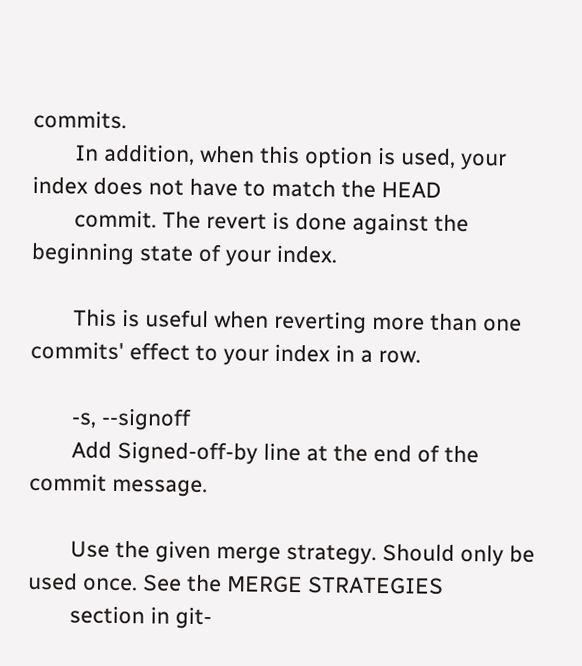commits.
       In addition, when this option is used, your index does not have to match the HEAD
       commit. The revert is done against the beginning state of your index.

       This is useful when reverting more than one commits' effect to your index in a row.

       -s, --signoff
       Add Signed-off-by line at the end of the commit message.

       Use the given merge strategy. Should only be used once. See the MERGE STRATEGIES
       section in git-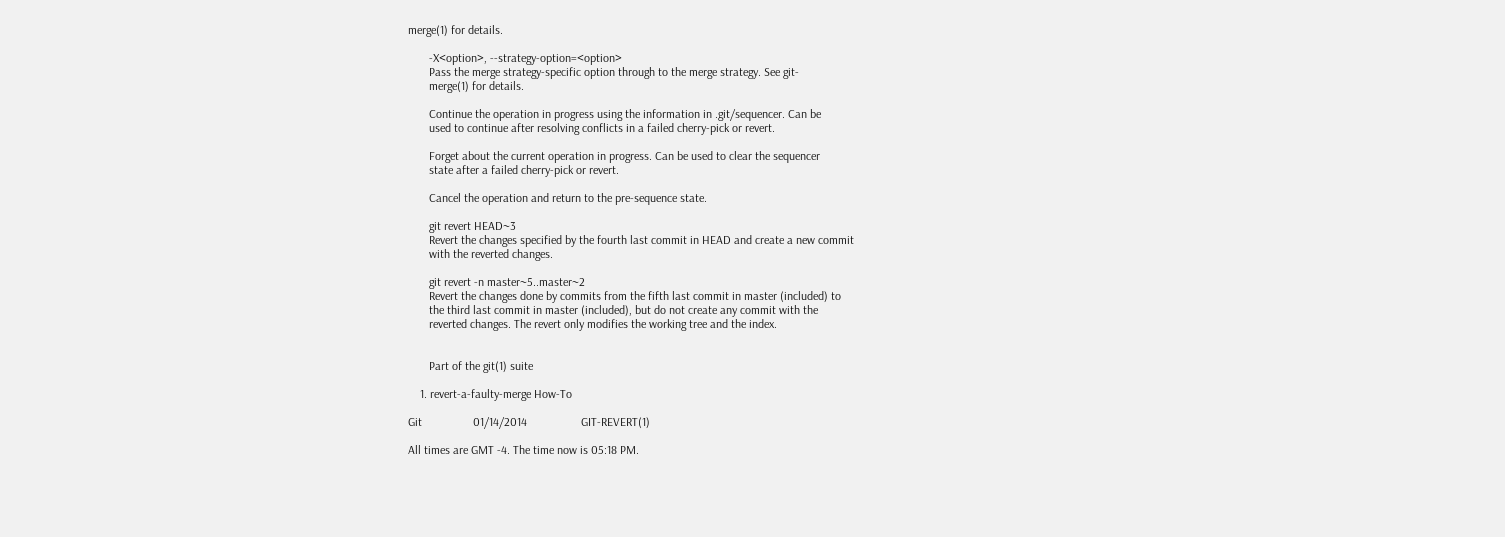merge(1) for details.

       -X<option>, --strategy-option=<option>
       Pass the merge strategy-specific option through to the merge strategy. See git-
       merge(1) for details.

       Continue the operation in progress using the information in .git/sequencer. Can be
       used to continue after resolving conflicts in a failed cherry-pick or revert.

       Forget about the current operation in progress. Can be used to clear the sequencer
       state after a failed cherry-pick or revert.

       Cancel the operation and return to the pre-sequence state.

       git revert HEAD~3
       Revert the changes specified by the fourth last commit in HEAD and create a new commit
       with the reverted changes.

       git revert -n master~5..master~2
       Revert the changes done by commits from the fifth last commit in master (included) to
       the third last commit in master (included), but do not create any commit with the
       reverted changes. The revert only modifies the working tree and the index.


       Part of the git(1) suite

    1. revert-a-faulty-merge How-To

Git                 01/14/2014                  GIT-REVERT(1)

All times are GMT -4. The time now is 05:18 PM.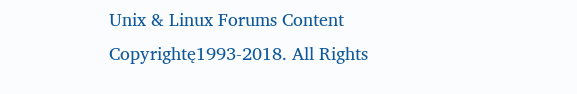Unix & Linux Forums Content Copyrightę1993-2018. All Rights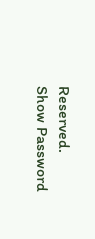Reserved.
Show Password